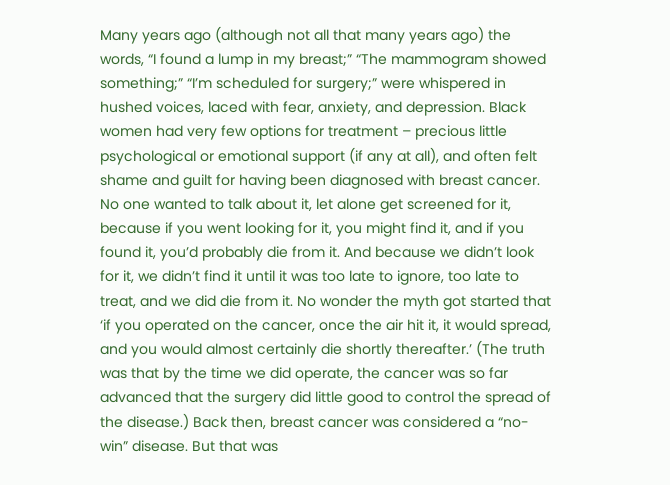Many years ago (although not all that many years ago) the words, “I found a lump in my breast;” “The mammogram showed something;” “I’m scheduled for surgery;” were whispered in hushed voices, laced with fear, anxiety, and depression. Black women had very few options for treatment – precious little psychological or emotional support (if any at all), and often felt shame and guilt for having been diagnosed with breast cancer. No one wanted to talk about it, let alone get screened for it, because if you went looking for it, you might find it, and if you found it, you’d probably die from it. And because we didn’t look for it, we didn’t find it until it was too late to ignore, too late to treat, and we did die from it. No wonder the myth got started that ‘if you operated on the cancer, once the air hit it, it would spread, and you would almost certainly die shortly thereafter.’ (The truth was that by the time we did operate, the cancer was so far advanced that the surgery did little good to control the spread of the disease.) Back then, breast cancer was considered a “no-win” disease. But that was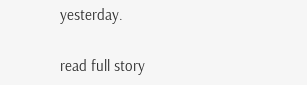yesterday.

read full story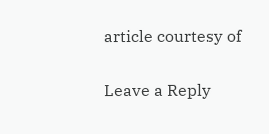article courtesy of

Leave a Reply